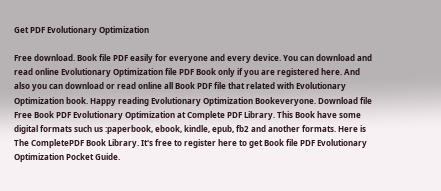Get PDF Evolutionary Optimization

Free download. Book file PDF easily for everyone and every device. You can download and read online Evolutionary Optimization file PDF Book only if you are registered here. And also you can download or read online all Book PDF file that related with Evolutionary Optimization book. Happy reading Evolutionary Optimization Bookeveryone. Download file Free Book PDF Evolutionary Optimization at Complete PDF Library. This Book have some digital formats such us :paperbook, ebook, kindle, epub, fb2 and another formats. Here is The CompletePDF Book Library. It's free to register here to get Book file PDF Evolutionary Optimization Pocket Guide.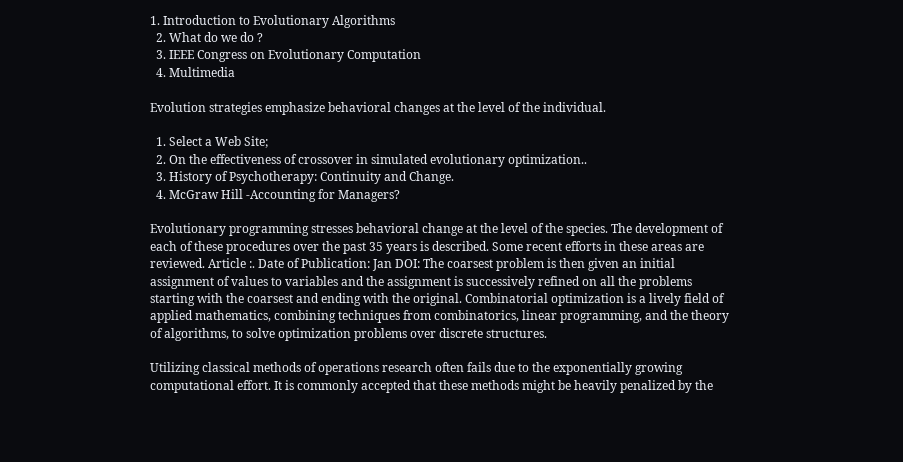1. Introduction to Evolutionary Algorithms
  2. What do we do ?
  3. IEEE Congress on Evolutionary Computation
  4. Multimedia

Evolution strategies emphasize behavioral changes at the level of the individual.

  1. Select a Web Site;
  2. On the effectiveness of crossover in simulated evolutionary optimization..
  3. History of Psychotherapy: Continuity and Change.
  4. McGraw Hill -Accounting for Managers?

Evolutionary programming stresses behavioral change at the level of the species. The development of each of these procedures over the past 35 years is described. Some recent efforts in these areas are reviewed. Article :. Date of Publication: Jan DOI: The coarsest problem is then given an initial assignment of values to variables and the assignment is successively refined on all the problems starting with the coarsest and ending with the original. Combinatorial optimization is a lively field of applied mathematics, combining techniques from combinatorics, linear programming, and the theory of algorithms, to solve optimization problems over discrete structures.

Utilizing classical methods of operations research often fails due to the exponentially growing computational effort. It is commonly accepted that these methods might be heavily penalized by the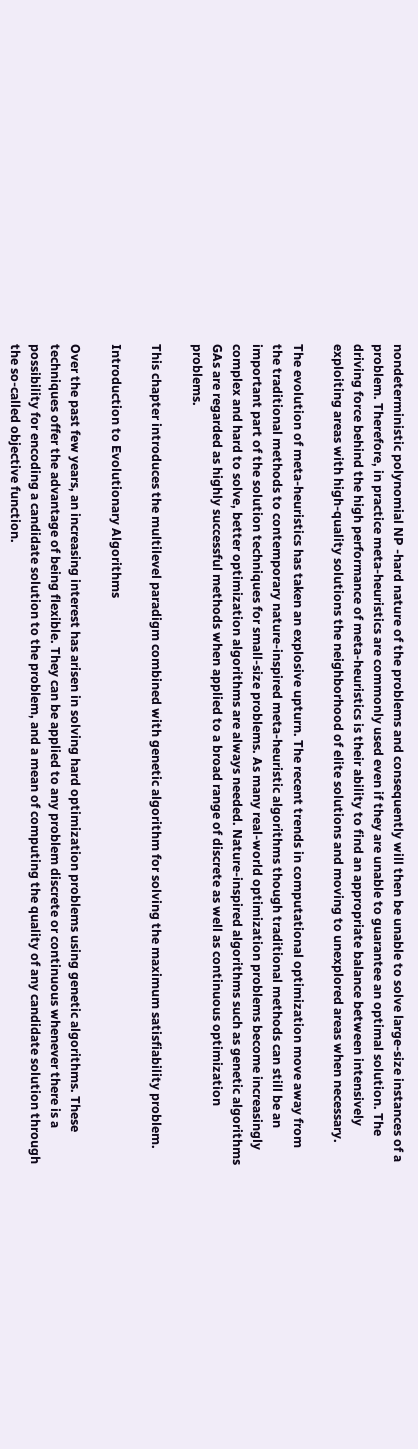nondeterministic polynomial NP -hard nature of the problems and consequently will then be unable to solve large-size instances of a problem. Therefore, in practice meta-heuristics are commonly used even if they are unable to guarantee an optimal solution. The driving force behind the high performance of meta-heuristics is their ability to find an appropriate balance between intensively exploiting areas with high-quality solutions the neighborhood of elite solutions and moving to unexplored areas when necessary.

The evolution of meta-heuristics has taken an explosive upturn. The recent trends in computational optimization move away from the traditional methods to contemporary nature-inspired meta-heuristic algorithms though traditional methods can still be an important part of the solution techniques for small-size problems. As many real-world optimization problems become increasingly complex and hard to solve, better optimization algorithms are always needed. Nature-inspired algorithms such as genetic algorithms GAs are regarded as highly successful methods when applied to a broad range of discrete as well as continuous optimization problems.

This chapter introduces the multilevel paradigm combined with genetic algorithm for solving the maximum satisfiability problem.

Introduction to Evolutionary Algorithms

Over the past few years, an increasing interest has arisen in solving hard optimization problems using genetic algorithms. These techniques offer the advantage of being flexible. They can be applied to any problem discrete or continuous whenever there is a possibility for encoding a candidate solution to the problem, and a mean of computing the quality of any candidate solution through the so-called objective function.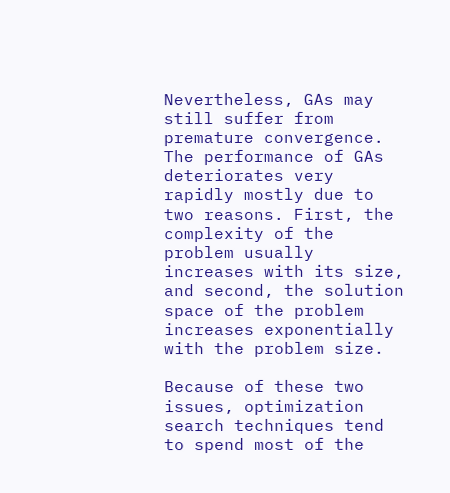Nevertheless, GAs may still suffer from premature convergence. The performance of GAs deteriorates very rapidly mostly due to two reasons. First, the complexity of the problem usually increases with its size, and second, the solution space of the problem increases exponentially with the problem size.

Because of these two issues, optimization search techniques tend to spend most of the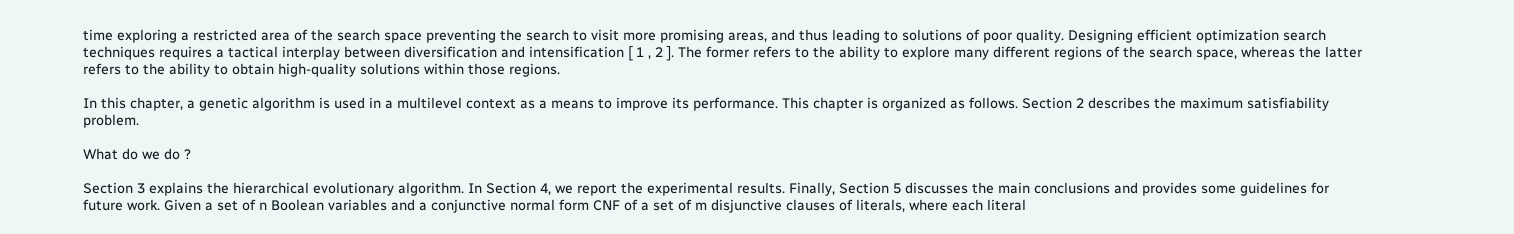time exploring a restricted area of the search space preventing the search to visit more promising areas, and thus leading to solutions of poor quality. Designing efficient optimization search techniques requires a tactical interplay between diversification and intensification [ 1 , 2 ]. The former refers to the ability to explore many different regions of the search space, whereas the latter refers to the ability to obtain high-quality solutions within those regions.

In this chapter, a genetic algorithm is used in a multilevel context as a means to improve its performance. This chapter is organized as follows. Section 2 describes the maximum satisfiability problem.

What do we do ?

Section 3 explains the hierarchical evolutionary algorithm. In Section 4, we report the experimental results. Finally, Section 5 discusses the main conclusions and provides some guidelines for future work. Given a set of n Boolean variables and a conjunctive normal form CNF of a set of m disjunctive clauses of literals, where each literal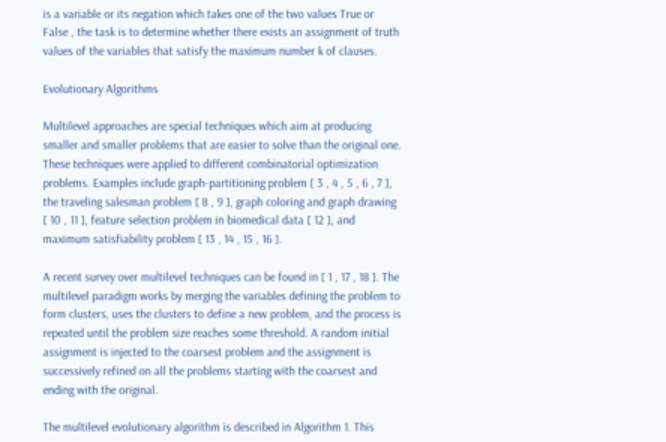is a variable or its negation which takes one of the two values True or False , the task is to determine whether there exists an assignment of truth values of the variables that satisfy the maximum number k of clauses.

Evolutionary Algorithms

Multilevel approaches are special techniques which aim at producing smaller and smaller problems that are easier to solve than the original one. These techniques were applied to different combinatorial optimization problems. Examples include graph-partitioning problem [ 3 , 4 , 5 , 6 , 7 ], the traveling salesman problem [ 8 , 9 ], graph coloring and graph drawing [ 10 , 11 ], feature selection problem in biomedical data [ 12 ], and maximum satisfiability problem [ 13 , 14 , 15 , 16 ].

A recent survey over multilevel techniques can be found in [ 1 , 17 , 18 ]. The multilevel paradigm works by merging the variables defining the problem to form clusters, uses the clusters to define a new problem, and the process is repeated until the problem size reaches some threshold. A random initial assignment is injected to the coarsest problem and the assignment is successively refined on all the problems starting with the coarsest and ending with the original.

The multilevel evolutionary algorithm is described in Algorithm 1. This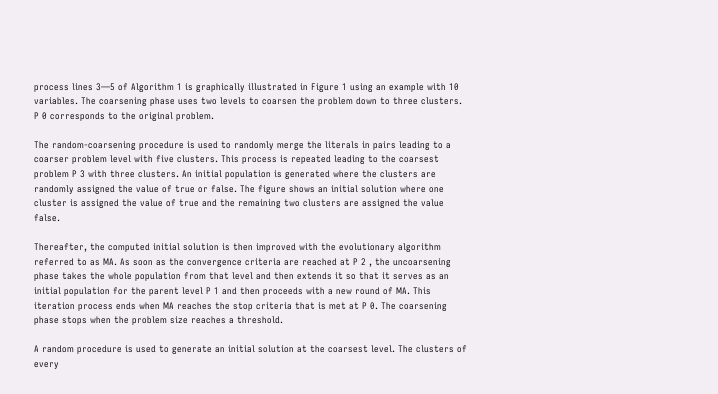process lines 3—5 of Algorithm 1 is graphically illustrated in Figure 1 using an example with 10 variables. The coarsening phase uses two levels to coarsen the problem down to three clusters. P 0 corresponds to the original problem.

The random-coarsening procedure is used to randomly merge the literals in pairs leading to a coarser problem level with five clusters. This process is repeated leading to the coarsest problem P 3 with three clusters. An initial population is generated where the clusters are randomly assigned the value of true or false. The figure shows an initial solution where one cluster is assigned the value of true and the remaining two clusters are assigned the value false.

Thereafter, the computed initial solution is then improved with the evolutionary algorithm referred to as MA. As soon as the convergence criteria are reached at P 2 , the uncoarsening phase takes the whole population from that level and then extends it so that it serves as an initial population for the parent level P 1 and then proceeds with a new round of MA. This iteration process ends when MA reaches the stop criteria that is met at P 0. The coarsening phase stops when the problem size reaches a threshold.

A random procedure is used to generate an initial solution at the coarsest level. The clusters of every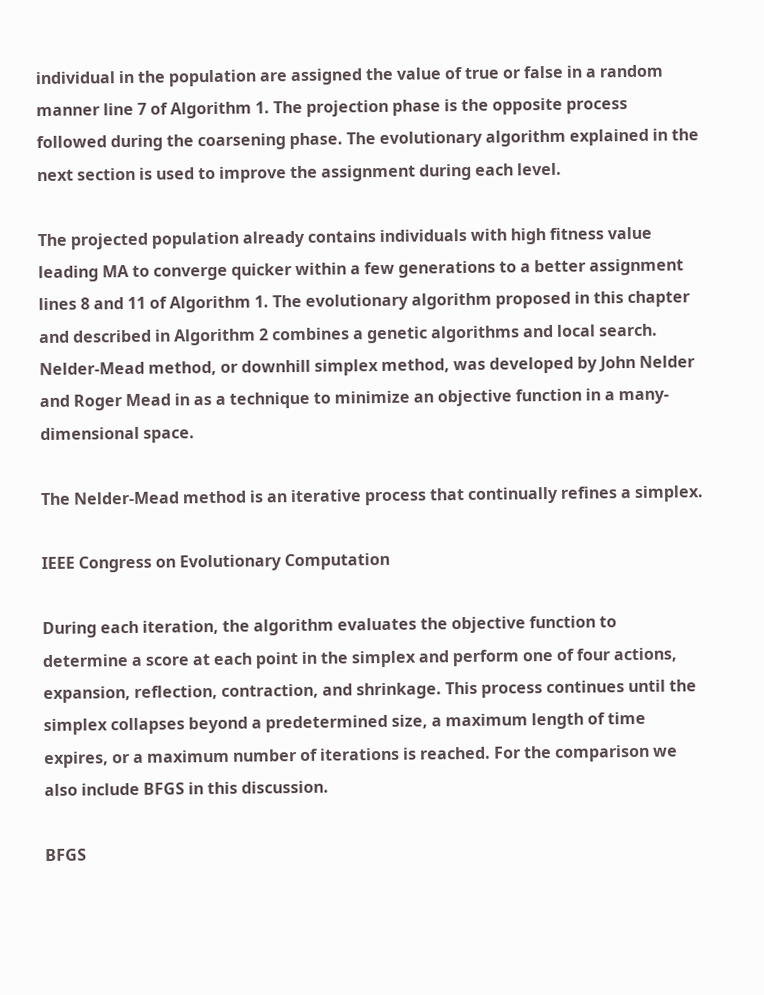individual in the population are assigned the value of true or false in a random manner line 7 of Algorithm 1. The projection phase is the opposite process followed during the coarsening phase. The evolutionary algorithm explained in the next section is used to improve the assignment during each level.

The projected population already contains individuals with high fitness value leading MA to converge quicker within a few generations to a better assignment lines 8 and 11 of Algorithm 1. The evolutionary algorithm proposed in this chapter and described in Algorithm 2 combines a genetic algorithms and local search. Nelder-Mead method, or downhill simplex method, was developed by John Nelder and Roger Mead in as a technique to minimize an objective function in a many-dimensional space.

The Nelder-Mead method is an iterative process that continually refines a simplex.

IEEE Congress on Evolutionary Computation

During each iteration, the algorithm evaluates the objective function to determine a score at each point in the simplex and perform one of four actions, expansion, reflection, contraction, and shrinkage. This process continues until the simplex collapses beyond a predetermined size, a maximum length of time expires, or a maximum number of iterations is reached. For the comparison we also include BFGS in this discussion.

BFGS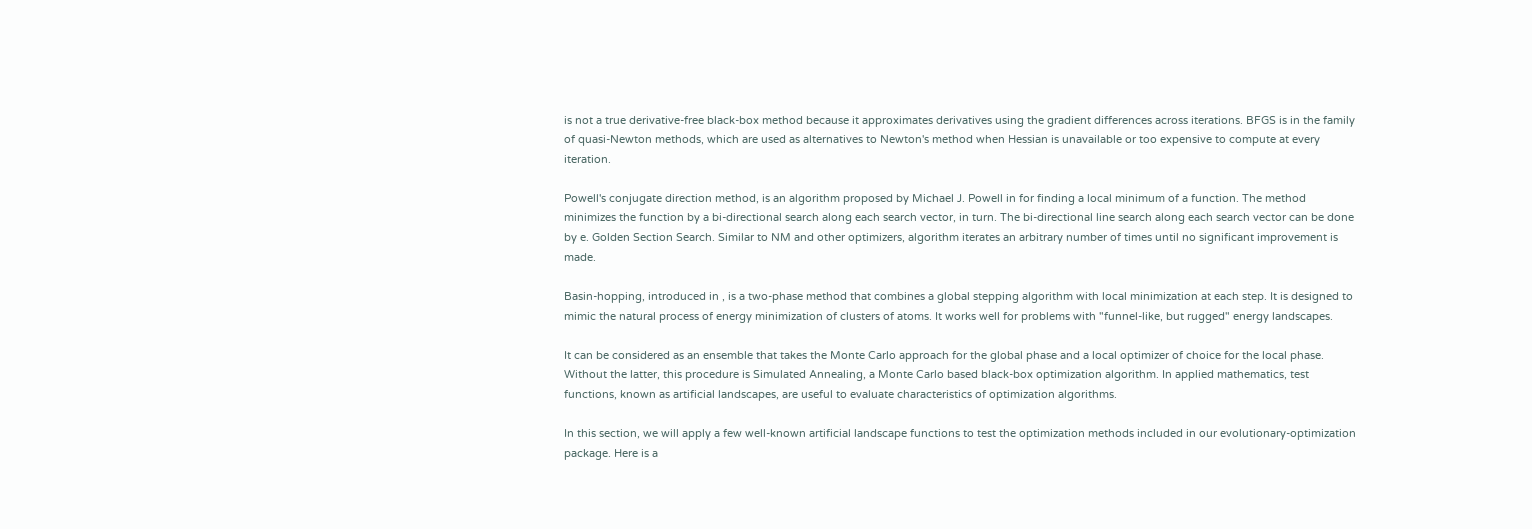is not a true derivative-free black-box method because it approximates derivatives using the gradient differences across iterations. BFGS is in the family of quasi-Newton methods, which are used as alternatives to Newton's method when Hessian is unavailable or too expensive to compute at every iteration.

Powell's conjugate direction method, is an algorithm proposed by Michael J. Powell in for finding a local minimum of a function. The method minimizes the function by a bi-directional search along each search vector, in turn. The bi-directional line search along each search vector can be done by e. Golden Section Search. Similar to NM and other optimizers, algorithm iterates an arbitrary number of times until no significant improvement is made.

Basin-hopping, introduced in , is a two-phase method that combines a global stepping algorithm with local minimization at each step. It is designed to mimic the natural process of energy minimization of clusters of atoms. It works well for problems with "funnel-like, but rugged" energy landscapes.

It can be considered as an ensemble that takes the Monte Carlo approach for the global phase and a local optimizer of choice for the local phase. Without the latter, this procedure is Simulated Annealing, a Monte Carlo based black-box optimization algorithm. In applied mathematics, test functions, known as artificial landscapes, are useful to evaluate characteristics of optimization algorithms.

In this section, we will apply a few well-known artificial landscape functions to test the optimization methods included in our evolutionary-optimization package. Here is a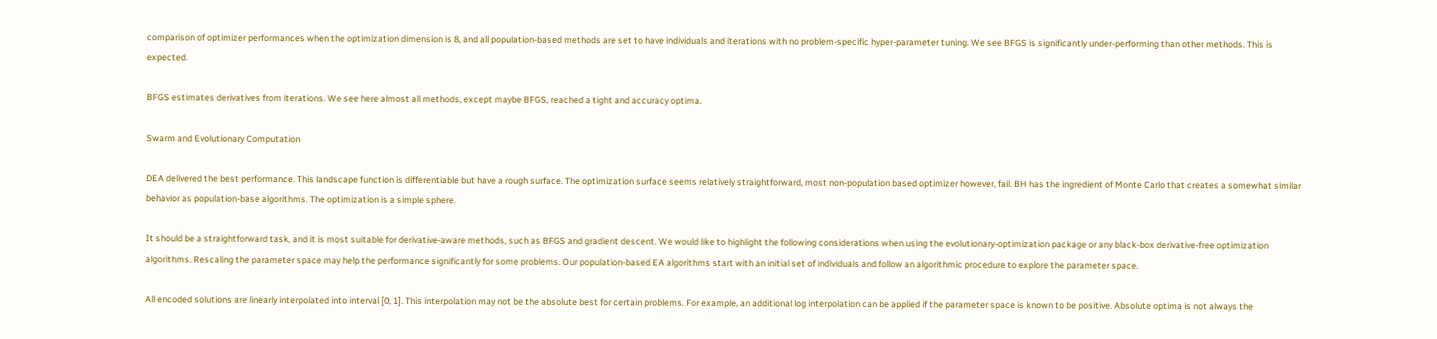comparison of optimizer performances when the optimization dimension is 8, and all population-based methods are set to have individuals and iterations with no problem-specific hyper-parameter tuning. We see BFGS is significantly under-performing than other methods. This is expected.

BFGS estimates derivatives from iterations. We see here almost all methods, except maybe BFGS, reached a tight and accuracy optima.

Swarm and Evolutionary Computation

DEA delivered the best performance. This landscape function is differentiable but have a rough surface. The optimization surface seems relatively straightforward, most non-population based optimizer however, fail. BH has the ingredient of Monte Carlo that creates a somewhat similar behavior as population-base algorithms. The optimization is a simple sphere.

It should be a straightforward task, and it is most suitable for derivative-aware methods, such as BFGS and gradient descent. We would like to highlight the following considerations when using the evolutionary-optimization package or any black-box derivative-free optimization algorithms. Rescaling the parameter space may help the performance significantly for some problems. Our population-based EA algorithms start with an initial set of individuals and follow an algorithmic procedure to explore the parameter space.

All encoded solutions are linearly interpolated into interval [0, 1]. This interpolation may not be the absolute best for certain problems. For example, an additional log interpolation can be applied if the parameter space is known to be positive. Absolute optima is not always the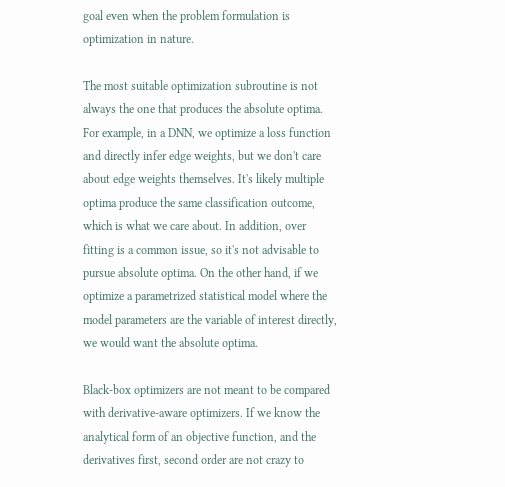goal even when the problem formulation is optimization in nature.

The most suitable optimization subroutine is not always the one that produces the absolute optima. For example, in a DNN, we optimize a loss function and directly infer edge weights, but we don't care about edge weights themselves. It's likely multiple optima produce the same classification outcome, which is what we care about. In addition, over fitting is a common issue, so it's not advisable to pursue absolute optima. On the other hand, if we optimize a parametrized statistical model where the model parameters are the variable of interest directly, we would want the absolute optima.

Black-box optimizers are not meant to be compared with derivative-aware optimizers. If we know the analytical form of an objective function, and the derivatives first, second order are not crazy to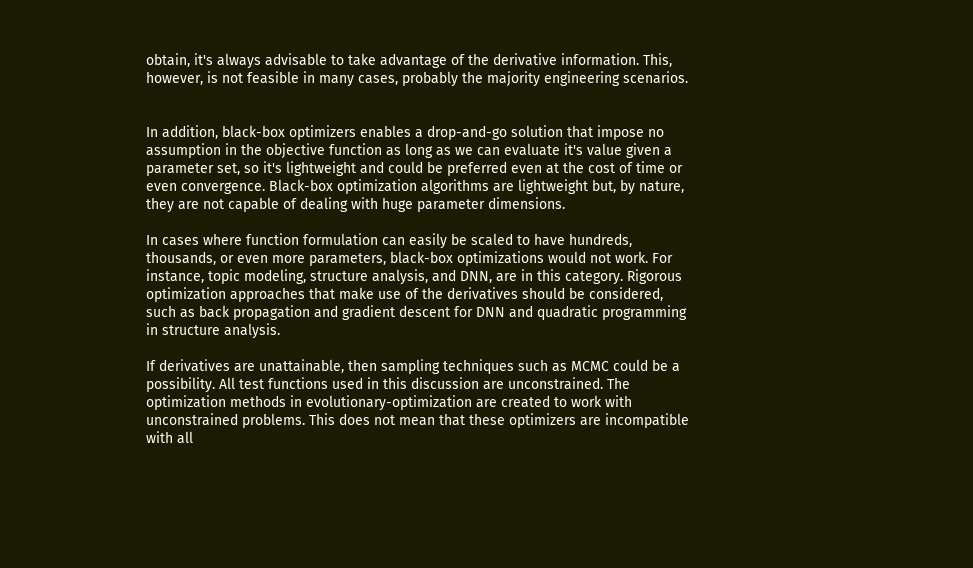obtain, it's always advisable to take advantage of the derivative information. This, however, is not feasible in many cases, probably the majority engineering scenarios.


In addition, black-box optimizers enables a drop-and-go solution that impose no assumption in the objective function as long as we can evaluate it's value given a parameter set, so it's lightweight and could be preferred even at the cost of time or even convergence. Black-box optimization algorithms are lightweight but, by nature, they are not capable of dealing with huge parameter dimensions.

In cases where function formulation can easily be scaled to have hundreds, thousands, or even more parameters, black-box optimizations would not work. For instance, topic modeling, structure analysis, and DNN, are in this category. Rigorous optimization approaches that make use of the derivatives should be considered, such as back propagation and gradient descent for DNN and quadratic programming in structure analysis.

If derivatives are unattainable, then sampling techniques such as MCMC could be a possibility. All test functions used in this discussion are unconstrained. The optimization methods in evolutionary-optimization are created to work with unconstrained problems. This does not mean that these optimizers are incompatible with all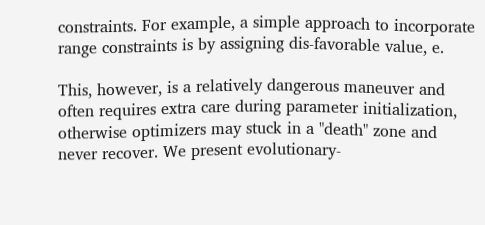constraints. For example, a simple approach to incorporate range constraints is by assigning dis-favorable value, e.

This, however, is a relatively dangerous maneuver and often requires extra care during parameter initialization, otherwise optimizers may stuck in a "death" zone and never recover. We present evolutionary-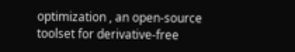optimization , an open-source toolset for derivative-free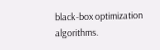black-box optimization algorithms.